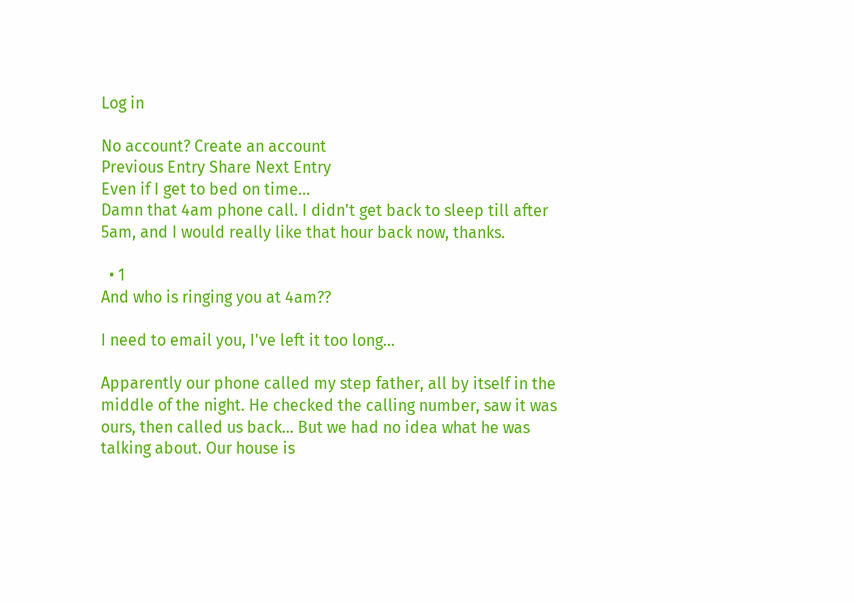Log in

No account? Create an account
Previous Entry Share Next Entry
Even if I get to bed on time...
Damn that 4am phone call. I didn't get back to sleep till after 5am, and I would really like that hour back now, thanks.

  • 1
And who is ringing you at 4am??

I need to email you, I've left it too long...

Apparently our phone called my step father, all by itself in the middle of the night. He checked the calling number, saw it was ours, then called us back... But we had no idea what he was talking about. Our house is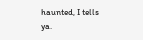haunted, I tells ya.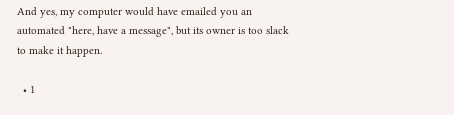And yes, my computer would have emailed you an automated "here, have a message", but its owner is too slack to make it happen.

  • 1